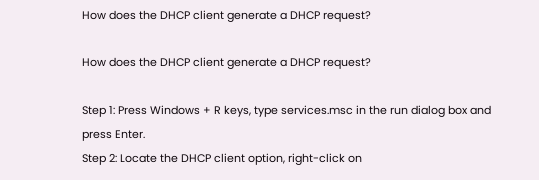How does the DHCP client generate a DHCP request?

How does the DHCP client generate a DHCP request?

Step 1: Press Windows + R keys, type services.msc in the run dialog box and press Enter.
Step 2: Locate the DHCP client option, right-click on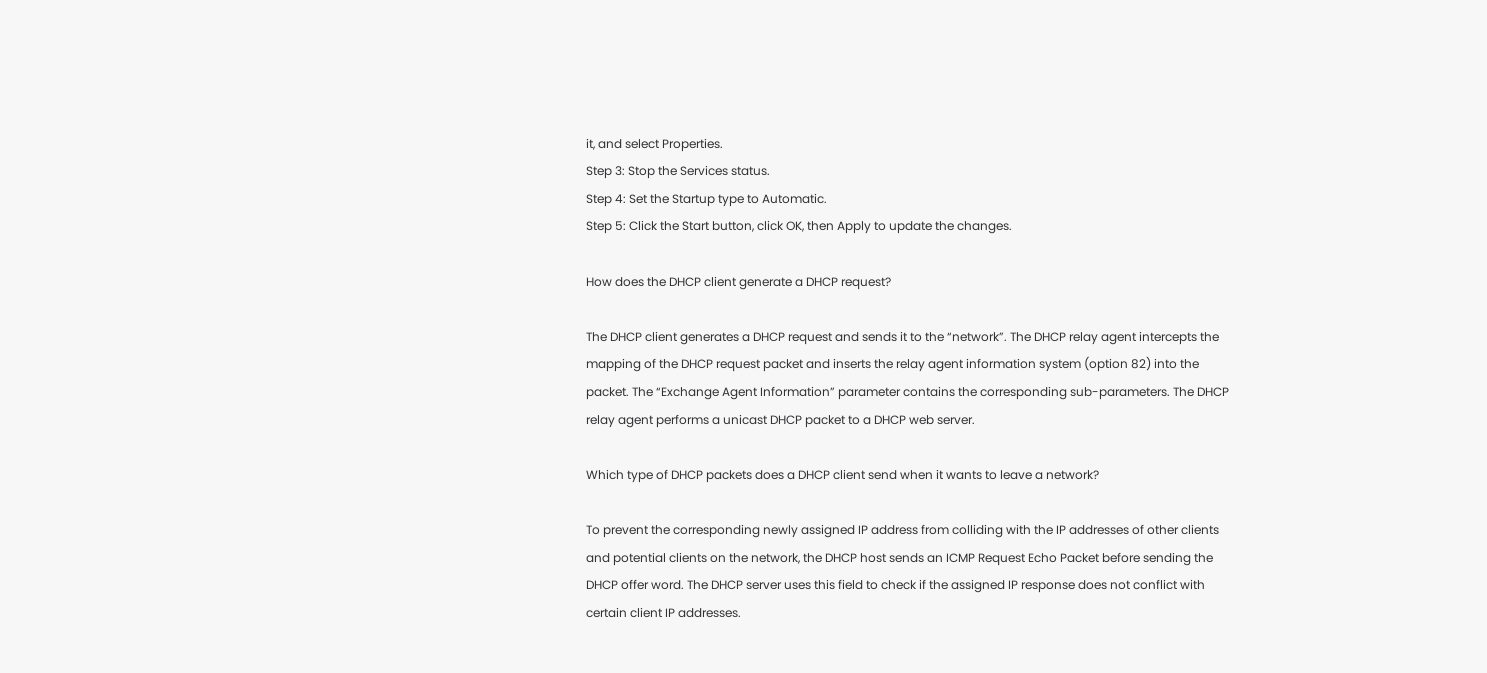it, and select Properties.
Step 3: Stop the Services status.
Step 4: Set the Startup type to Automatic.
Step 5: Click the Start button, click OK, then Apply to update the changes.

How does the DHCP client generate a DHCP request?

The DHCP client generates a DHCP request and sends it to the “network”. The DHCP relay agent intercepts the mapping of the DHCP request packet and inserts the relay agent information system (option 82) into the packet. The “Exchange Agent Information” parameter contains the corresponding sub-parameters. The DHCP relay agent performs a unicast DHCP packet to a DHCP web server.

Which type of DHCP packets does a DHCP client send when it wants to leave a network?

To prevent the corresponding newly assigned IP address from colliding with the IP addresses of other clients and potential clients on the network, the DHCP host sends an ICMP Request Echo Packet before sending the DHCP offer word. The DHCP server uses this field to check if the assigned IP response does not conflict with certain client IP addresses.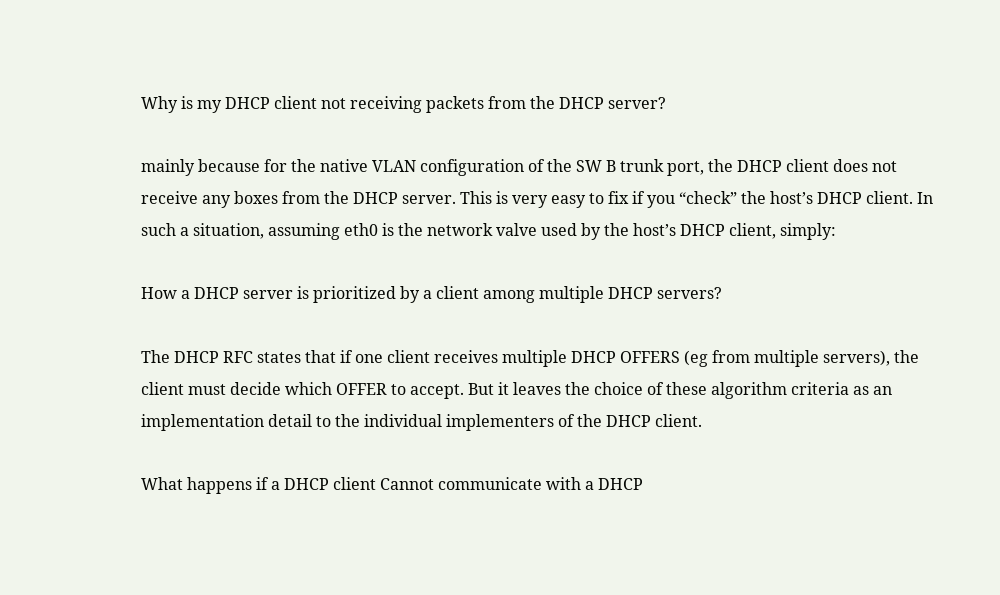Why is my DHCP client not receiving packets from the DHCP server?

mainly because for the native VLAN configuration of the SW B trunk port, the DHCP client does not receive any boxes from the DHCP server. This is very easy to fix if you “check” the host’s DHCP client. In such a situation, assuming eth0 is the network valve used by the host’s DHCP client, simply:

How a DHCP server is prioritized by a client among multiple DHCP servers?

The DHCP RFC states that if one client receives multiple DHCP OFFERS (eg from multiple servers), the client must decide which OFFER to accept. But it leaves the choice of these algorithm criteria as an implementation detail to the individual implementers of the DHCP client.

What happens if a DHCP client Cannot communicate with a DHCP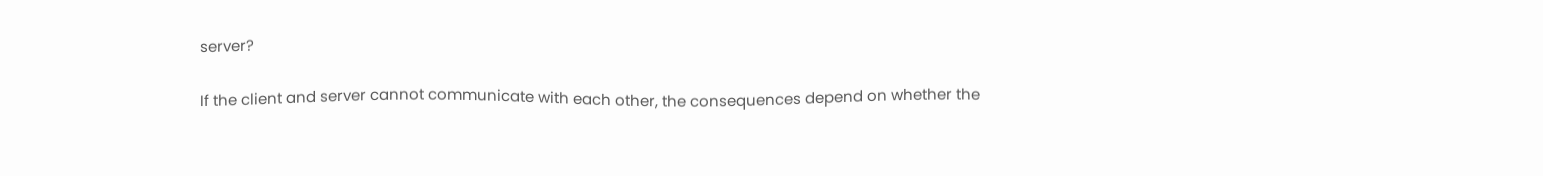server?

If the client and server cannot communicate with each other, the consequences depend on whether the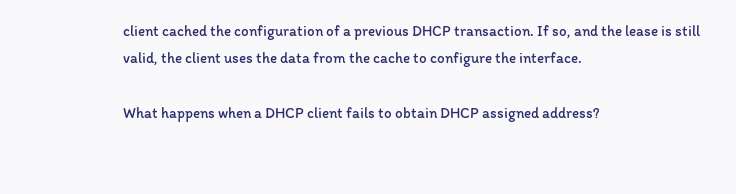client cached the configuration of a previous DHCP transaction. If so, and the lease is still valid, the client uses the data from the cache to configure the interface.

What happens when a DHCP client fails to obtain DHCP assigned address?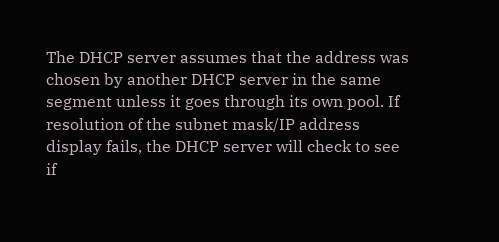The DHCP server assumes that the address was chosen by another DHCP server in the same segment unless it goes through its own pool. If resolution of the subnet mask/IP address display fails, the DHCP server will check to see if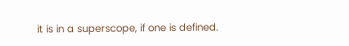it is in a superscope, if one is defined.